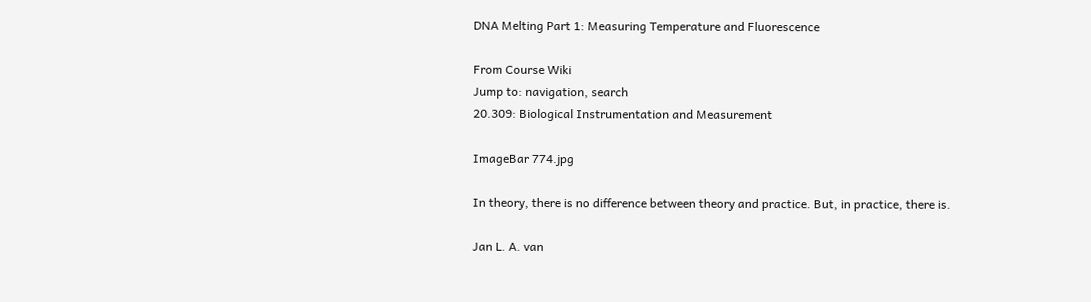DNA Melting Part 1: Measuring Temperature and Fluorescence

From Course Wiki
Jump to: navigation, search
20.309: Biological Instrumentation and Measurement

ImageBar 774.jpg

In theory, there is no difference between theory and practice. But, in practice, there is.

Jan L. A. van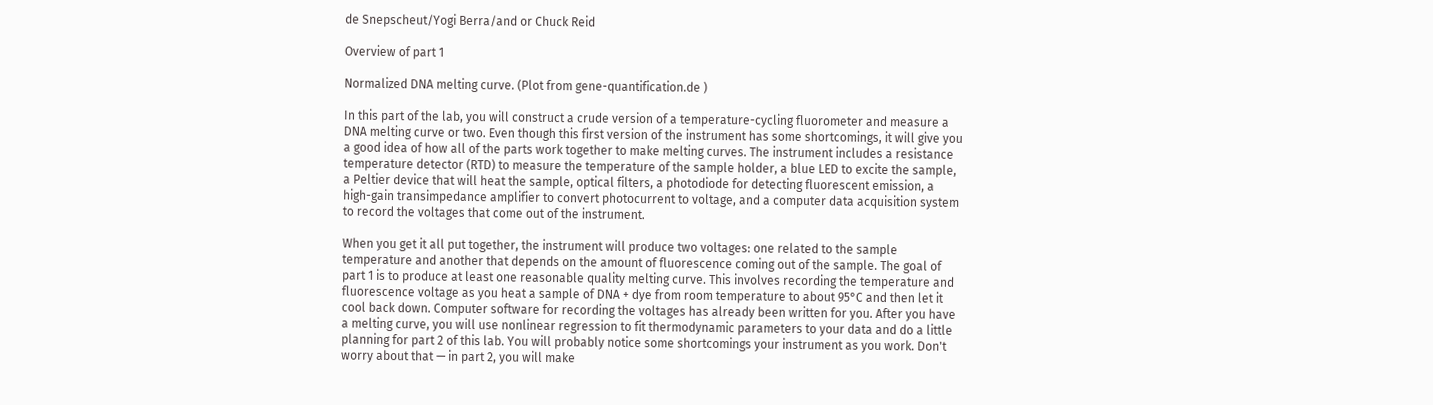de Snepscheut/Yogi Berra/and or Chuck Reid

Overview of part 1

Normalized DNA melting curve. (Plot from gene-quantification.de )

In this part of the lab, you will construct a crude version of a temperature-cycling fluorometer and measure a DNA melting curve or two. Even though this first version of the instrument has some shortcomings, it will give you a good idea of how all of the parts work together to make melting curves. The instrument includes a resistance temperature detector (RTD) to measure the temperature of the sample holder, a blue LED to excite the sample, a Peltier device that will heat the sample, optical filters, a photodiode for detecting fluorescent emission, a high-gain transimpedance amplifier to convert photocurrent to voltage, and a computer data acquisition system to record the voltages that come out of the instrument.

When you get it all put together, the instrument will produce two voltages: one related to the sample temperature and another that depends on the amount of fluorescence coming out of the sample. The goal of part 1 is to produce at least one reasonable quality melting curve. This involves recording the temperature and fluorescence voltage as you heat a sample of DNA + dye from room temperature to about 95°C and then let it cool back down. Computer software for recording the voltages has already been written for you. After you have a melting curve, you will use nonlinear regression to fit thermodynamic parameters to your data and do a little planning for part 2 of this lab. You will probably notice some shortcomings your instrument as you work. Don't worry about that — in part 2, you will make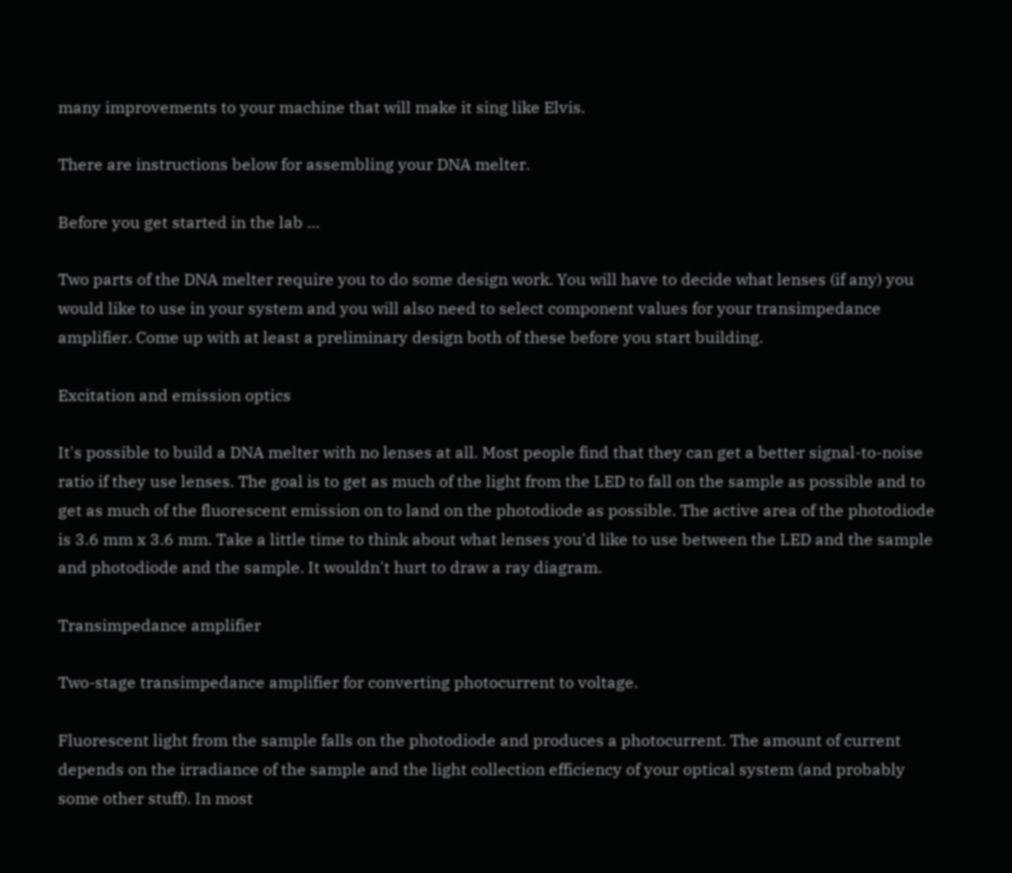many improvements to your machine that will make it sing like Elvis.

There are instructions below for assembling your DNA melter.

Before you get started in the lab …

Two parts of the DNA melter require you to do some design work. You will have to decide what lenses (if any) you would like to use in your system and you will also need to select component values for your transimpedance amplifier. Come up with at least a preliminary design both of these before you start building.

Excitation and emission optics

It's possible to build a DNA melter with no lenses at all. Most people find that they can get a better signal-to-noise ratio if they use lenses. The goal is to get as much of the light from the LED to fall on the sample as possible and to get as much of the fluorescent emission on to land on the photodiode as possible. The active area of the photodiode is 3.6 mm x 3.6 mm. Take a little time to think about what lenses you'd like to use between the LED and the sample and photodiode and the sample. It wouldn't hurt to draw a ray diagram.

Transimpedance amplifier

Two-stage transimpedance amplifier for converting photocurrent to voltage.

Fluorescent light from the sample falls on the photodiode and produces a photocurrent. The amount of current depends on the irradiance of the sample and the light collection efficiency of your optical system (and probably some other stuff). In most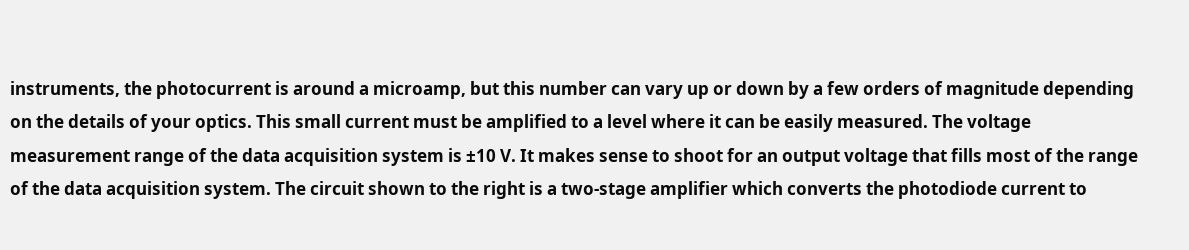instruments, the photocurrent is around a microamp, but this number can vary up or down by a few orders of magnitude depending on the details of your optics. This small current must be amplified to a level where it can be easily measured. The voltage measurement range of the data acquisition system is ±10 V. It makes sense to shoot for an output voltage that fills most of the range of the data acquisition system. The circuit shown to the right is a two-stage amplifier which converts the photodiode current to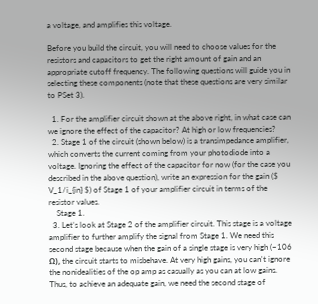a voltage, and amplifies this voltage.

Before you build the circuit, you will need to choose values for the resistors and capacitors to get the right amount of gain and an appropriate cutoff frequency. The following questions will guide you in selecting these components (note that these questions are very similar to PSet 3).

  1. For the amplifier circuit shown at the above right, in what case can we ignore the effect of the capacitor? At high or low frequencies?
  2. Stage 1 of the circuit (shown below) is a transimpedance amplifier, which converts the current coming from your photodiode into a voltage. Ignoring the effect of the capacitor for now (for the case you described in the above question), write an expression for the gain ($ V_1/i_{in} $) of Stage 1 of your amplifier circuit in terms of the resistor values.
    Stage 1.
  3. Let’s look at Stage 2 of the amplifier circuit. This stage is a voltage amplifier to further amplify the signal from Stage 1. We need this second stage because when the gain of a single stage is very high (~106 Ω), the circuit starts to misbehave. At very high gains, you can't ignore the nonidealities of the op amp as casually as you can at low gains. Thus, to achieve an adequate gain, we need the second stage of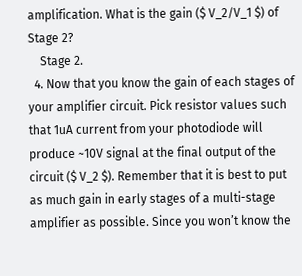amplification. What is the gain ($ V_2/V_1 $) of Stage 2?
    Stage 2.
  4. Now that you know the gain of each stages of your amplifier circuit. Pick resistor values such that 1uA current from your photodiode will produce ~10V signal at the final output of the circuit ($ V_2 $). Remember that it is best to put as much gain in early stages of a multi-stage amplifier as possible. Since you won’t know the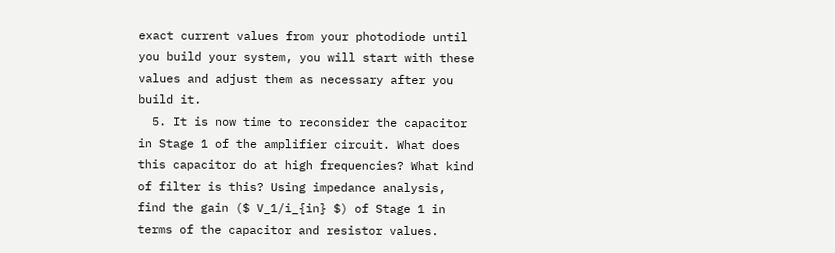exact current values from your photodiode until you build your system, you will start with these values and adjust them as necessary after you build it.
  5. It is now time to reconsider the capacitor in Stage 1 of the amplifier circuit. What does this capacitor do at high frequencies? What kind of filter is this? Using impedance analysis, find the gain ($ V_1/i_{in} $) of Stage 1 in terms of the capacitor and resistor values.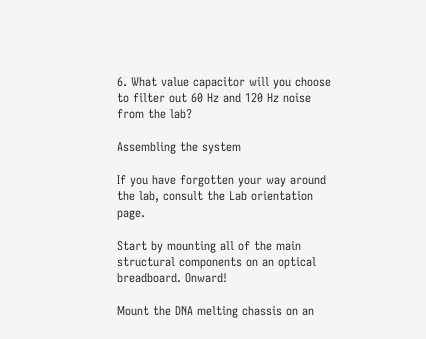6. What value capacitor will you choose to filter out 60 Hz and 120 Hz noise from the lab?

Assembling the system

If you have forgotten your way around the lab, consult the Lab orientation page.

Start by mounting all of the main structural components on an optical breadboard. Onward!

Mount the DNA melting chassis on an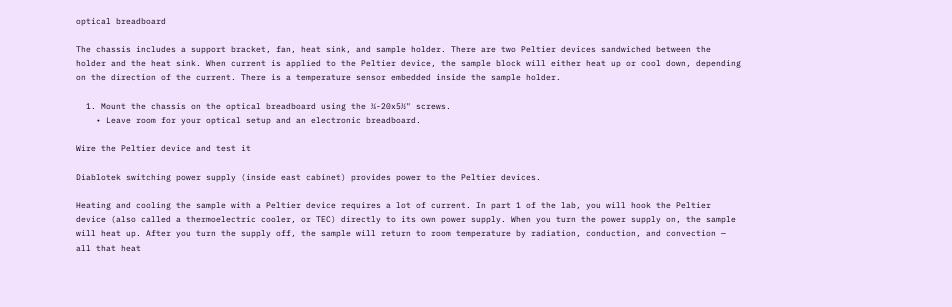optical breadboard

The chassis includes a support bracket, fan, heat sink, and sample holder. There are two Peltier devices sandwiched between the holder and the heat sink. When current is applied to the Peltier device, the sample block will either heat up or cool down, depending on the direction of the current. There is a temperature sensor embedded inside the sample holder.

  1. Mount the chassis on the optical breadboard using the ¼-20x5½" screws.
    • Leave room for your optical setup and an electronic breadboard.

Wire the Peltier device and test it

Diablotek switching power supply (inside east cabinet) provides power to the Peltier devices.

Heating and cooling the sample with a Peltier device requires a lot of current. In part 1 of the lab, you will hook the Peltier device (also called a thermoelectric cooler, or TEC) directly to its own power supply. When you turn the power supply on, the sample will heat up. After you turn the supply off, the sample will return to room temperature by radiation, conduction, and convection — all that heat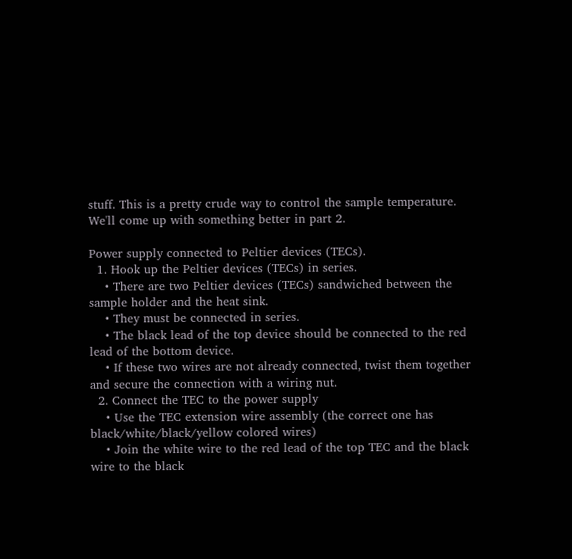stuff. This is a pretty crude way to control the sample temperature. We'll come up with something better in part 2.

Power supply connected to Peltier devices (TECs).
  1. Hook up the Peltier devices (TECs) in series.
    • There are two Peltier devices (TECs) sandwiched between the sample holder and the heat sink.
    • They must be connected in series.
    • The black lead of the top device should be connected to the red lead of the bottom device.
    • If these two wires are not already connected, twist them together and secure the connection with a wiring nut.
  2. Connect the TEC to the power supply
    • Use the TEC extension wire assembly (the correct one has black/white/black/yellow colored wires)
    • Join the white wire to the red lead of the top TEC and the black wire to the black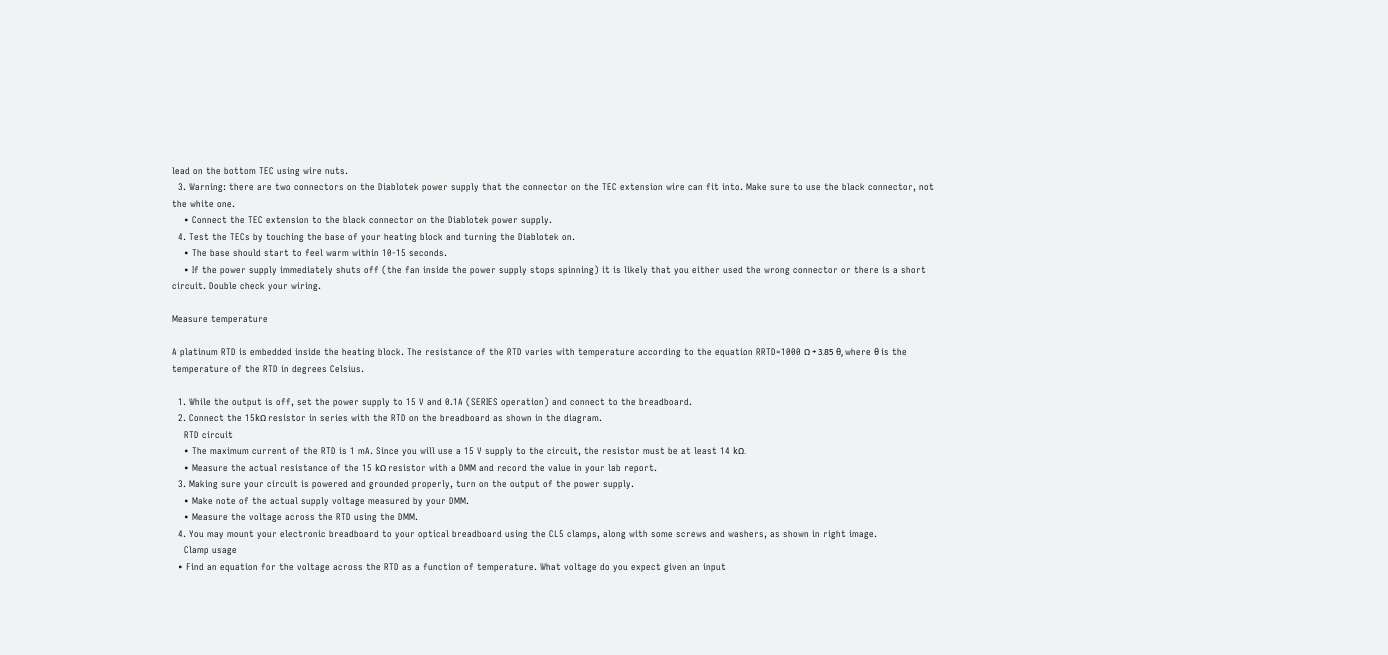lead on the bottom TEC using wire nuts.
  3. Warning: there are two connectors on the Diablotek power supply that the connector on the TEC extension wire can fit into. Make sure to use the black connector, not the white one.
    • Connect the TEC extension to the black connector on the Diablotek power supply.
  4. Test the TECs by touching the base of your heating block and turning the Diablotek on.
    • The base should start to feel warm within 10-15 seconds.
    • If the power supply immediately shuts off (the fan inside the power supply stops spinning) it is likely that you either used the wrong connector or there is a short circuit. Double check your wiring.

Measure temperature

A platinum RTD is embedded inside the heating block. The resistance of the RTD varies with temperature according to the equation RRTD=1000 Ω + 3.85 θ, where θ is the temperature of the RTD in degrees Celsius.

  1. While the output is off, set the power supply to 15 V and 0.1A (SERIES operation) and connect to the breadboard.
  2. Connect the 15kΩ resistor in series with the RTD on the breadboard as shown in the diagram.
    RTD circuit
    • The maximum current of the RTD is 1 mA. Since you will use a 15 V supply to the circuit, the resistor must be at least 14 kΩ.
    • Measure the actual resistance of the 15 kΩ resistor with a DMM and record the value in your lab report.
  3. Making sure your circuit is powered and grounded properly, turn on the output of the power supply.
    • Make note of the actual supply voltage measured by your DMM.
    • Measure the voltage across the RTD using the DMM.
  4. You may mount your electronic breadboard to your optical breadboard using the CL5 clamps, along with some screws and washers, as shown in right image.
    Clamp usage
  • Find an equation for the voltage across the RTD as a function of temperature. What voltage do you expect given an input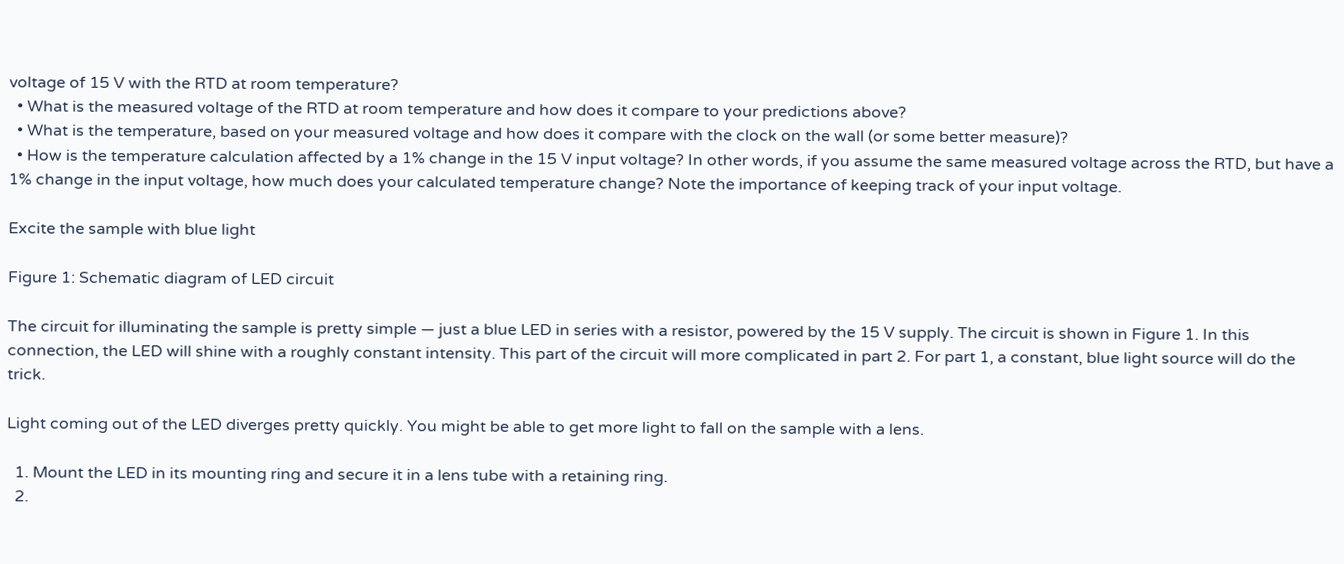voltage of 15 V with the RTD at room temperature?
  • What is the measured voltage of the RTD at room temperature and how does it compare to your predictions above?
  • What is the temperature, based on your measured voltage and how does it compare with the clock on the wall (or some better measure)?
  • How is the temperature calculation affected by a 1% change in the 15 V input voltage? In other words, if you assume the same measured voltage across the RTD, but have a 1% change in the input voltage, how much does your calculated temperature change? Note the importance of keeping track of your input voltage.

Excite the sample with blue light

Figure 1: Schematic diagram of LED circuit

The circuit for illuminating the sample is pretty simple — just a blue LED in series with a resistor, powered by the 15 V supply. The circuit is shown in Figure 1. In this connection, the LED will shine with a roughly constant intensity. This part of the circuit will more complicated in part 2. For part 1, a constant, blue light source will do the trick.

Light coming out of the LED diverges pretty quickly. You might be able to get more light to fall on the sample with a lens.

  1. Mount the LED in its mounting ring and secure it in a lens tube with a retaining ring.
  2.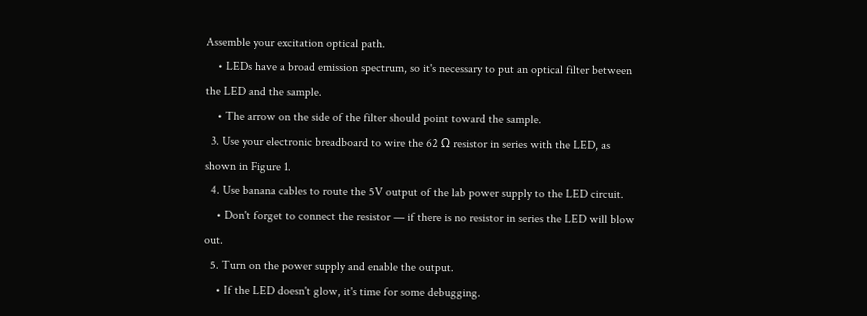Assemble your excitation optical path.
    • LEDs have a broad emission spectrum, so it's necessary to put an optical filter between the LED and the sample.
    • The arrow on the side of the filter should point toward the sample.
  3. Use your electronic breadboard to wire the 62 Ω resistor in series with the LED, as shown in Figure 1.
  4. Use banana cables to route the 5V output of the lab power supply to the LED circuit.
    • Don't forget to connect the resistor — if there is no resistor in series the LED will blow out.
  5. Turn on the power supply and enable the output.
    • If the LED doesn't glow, it's time for some debugging.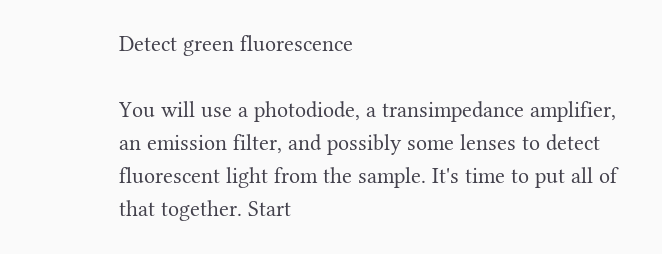Detect green fluorescence

You will use a photodiode, a transimpedance amplifier, an emission filter, and possibly some lenses to detect fluorescent light from the sample. It's time to put all of that together. Start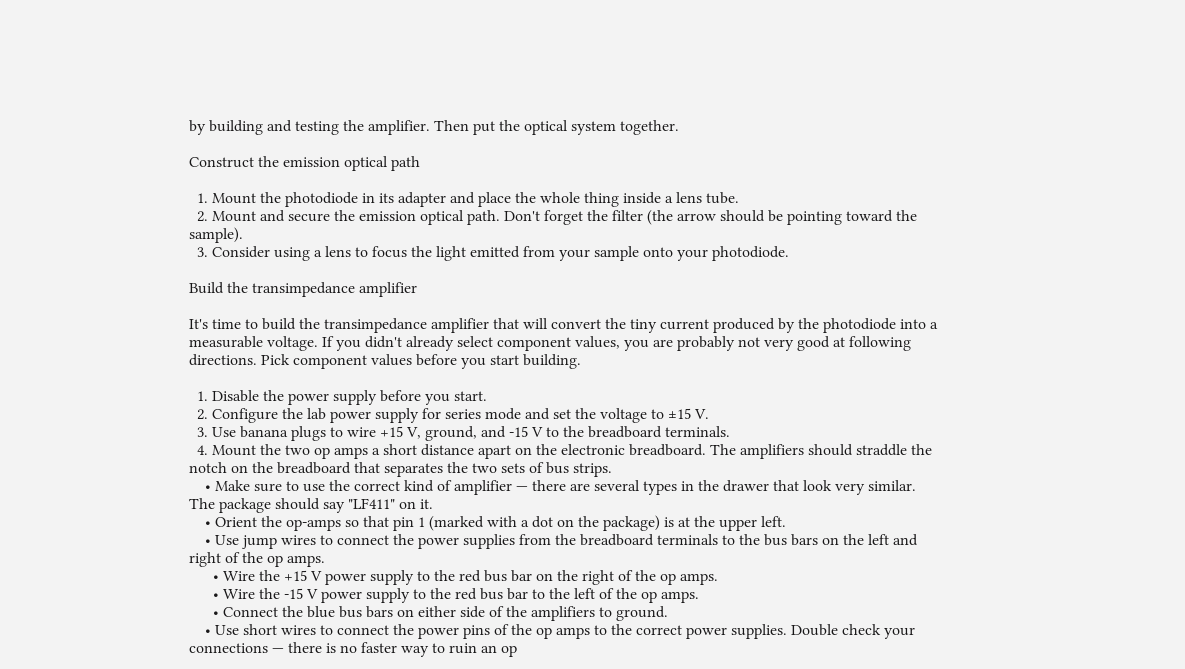by building and testing the amplifier. Then put the optical system together.

Construct the emission optical path

  1. Mount the photodiode in its adapter and place the whole thing inside a lens tube.
  2. Mount and secure the emission optical path. Don't forget the filter (the arrow should be pointing toward the sample).
  3. Consider using a lens to focus the light emitted from your sample onto your photodiode.

Build the transimpedance amplifier

It's time to build the transimpedance amplifier that will convert the tiny current produced by the photodiode into a measurable voltage. If you didn't already select component values, you are probably not very good at following directions. Pick component values before you start building.

  1. Disable the power supply before you start.
  2. Configure the lab power supply for series mode and set the voltage to ±15 V.
  3. Use banana plugs to wire +15 V, ground, and -15 V to the breadboard terminals.
  4. Mount the two op amps a short distance apart on the electronic breadboard. The amplifiers should straddle the notch on the breadboard that separates the two sets of bus strips.
    • Make sure to use the correct kind of amplifier — there are several types in the drawer that look very similar. The package should say "LF411" on it.
    • Orient the op-amps so that pin 1 (marked with a dot on the package) is at the upper left.
    • Use jump wires to connect the power supplies from the breadboard terminals to the bus bars on the left and right of the op amps.
      • Wire the +15 V power supply to the red bus bar on the right of the op amps.
      • Wire the -15 V power supply to the red bus bar to the left of the op amps.
      • Connect the blue bus bars on either side of the amplifiers to ground.
    • Use short wires to connect the power pins of the op amps to the correct power supplies. Double check your connections — there is no faster way to ruin an op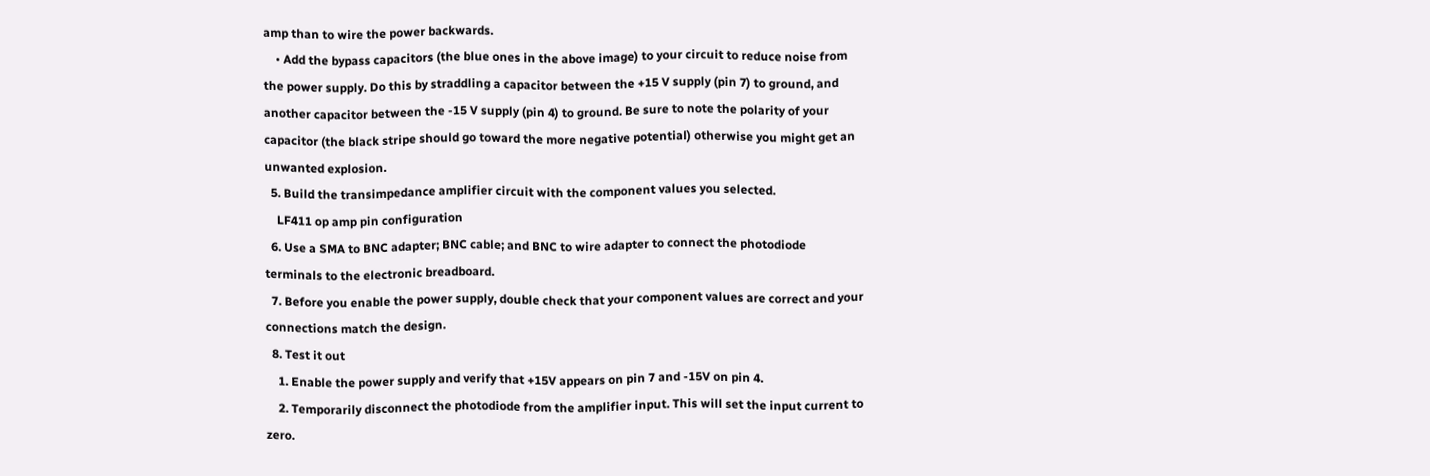amp than to wire the power backwards.
    • Add the bypass capacitors (the blue ones in the above image) to your circuit to reduce noise from the power supply. Do this by straddling a capacitor between the +15 V supply (pin 7) to ground, and another capacitor between the -15 V supply (pin 4) to ground. Be sure to note the polarity of your capacitor (the black stripe should go toward the more negative potential) otherwise you might get an unwanted explosion.
  5. Build the transimpedance amplifier circuit with the component values you selected.
    LF411 op amp pin configuration
  6. Use a SMA to BNC adapter; BNC cable; and BNC to wire adapter to connect the photodiode terminals to the electronic breadboard.
  7. Before you enable the power supply, double check that your component values are correct and your connections match the design.
  8. Test it out
    1. Enable the power supply and verify that +15V appears on pin 7 and -15V on pin 4.
    2. Temporarily disconnect the photodiode from the amplifier input. This will set the input current to zero.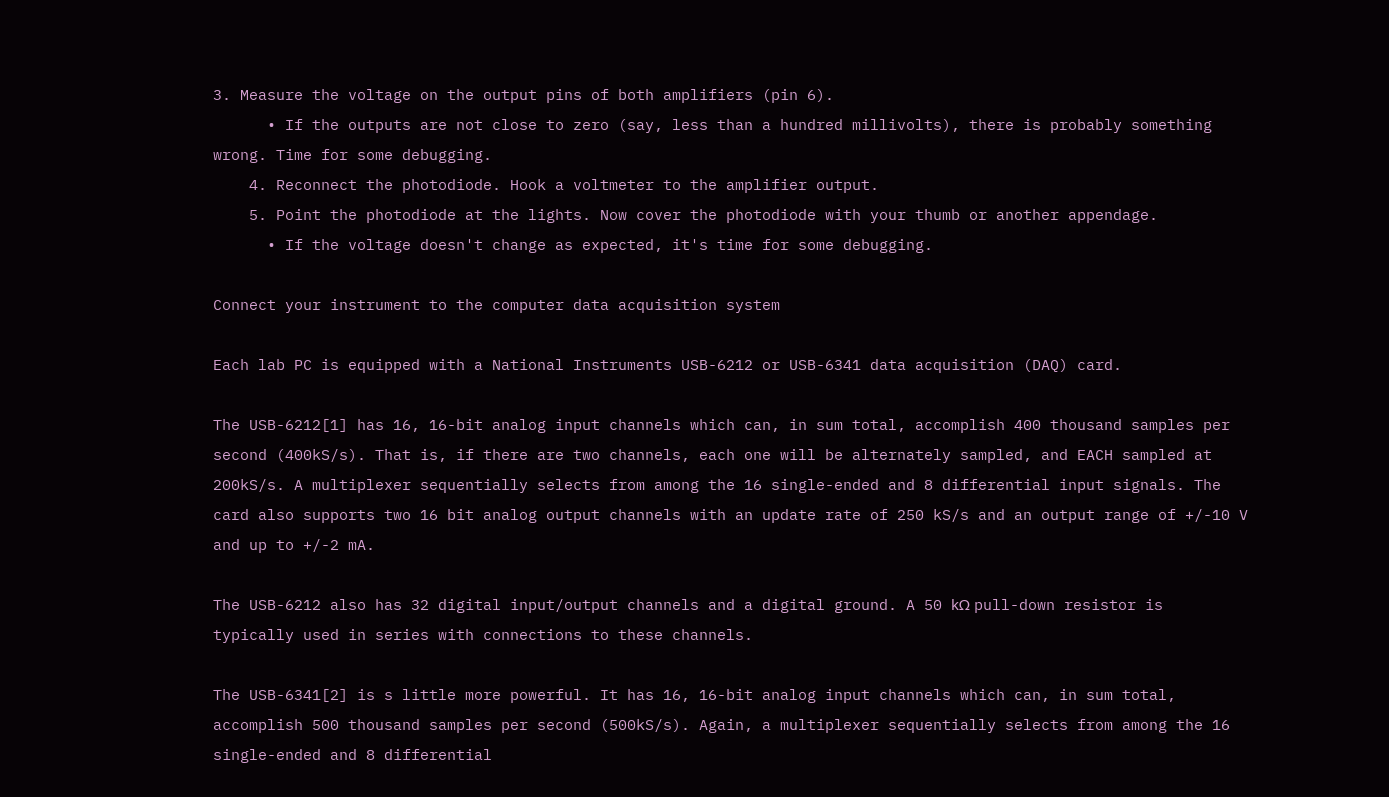3. Measure the voltage on the output pins of both amplifiers (pin 6).
      • If the outputs are not close to zero (say, less than a hundred millivolts), there is probably something wrong. Time for some debugging.
    4. Reconnect the photodiode. Hook a voltmeter to the amplifier output.
    5. Point the photodiode at the lights. Now cover the photodiode with your thumb or another appendage.
      • If the voltage doesn't change as expected, it's time for some debugging.

Connect your instrument to the computer data acquisition system

Each lab PC is equipped with a National Instruments USB-6212 or USB-6341 data acquisition (DAQ) card.

The USB-6212[1] has 16, 16-bit analog input channels which can, in sum total, accomplish 400 thousand samples per second (400kS/s). That is, if there are two channels, each one will be alternately sampled, and EACH sampled at 200kS/s. A multiplexer sequentially selects from among the 16 single-ended and 8 differential input signals. The card also supports two 16 bit analog output channels with an update rate of 250 kS/s and an output range of +/-10 V and up to +/-2 mA.

The USB-6212 also has 32 digital input/output channels and a digital ground. A 50 kΩ pull-down resistor is typically used in series with connections to these channels.

The USB-6341[2] is s little more powerful. It has 16, 16-bit analog input channels which can, in sum total, accomplish 500 thousand samples per second (500kS/s). Again, a multiplexer sequentially selects from among the 16 single-ended and 8 differential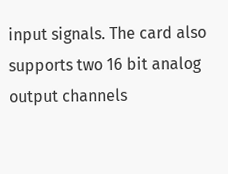input signals. The card also supports two 16 bit analog output channels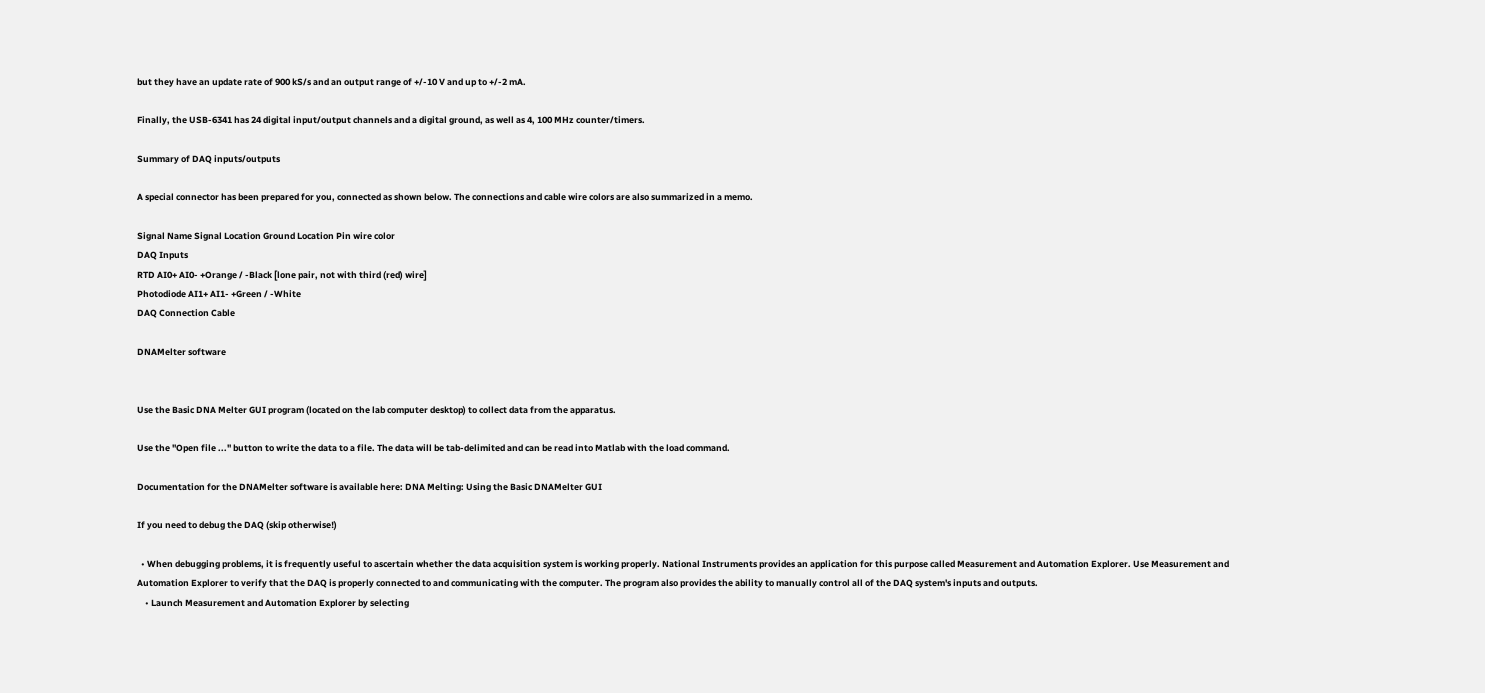but they have an update rate of 900 kS/s and an output range of +/-10 V and up to +/-2 mA.

Finally, the USB-6341 has 24 digital input/output channels and a digital ground, as well as 4, 100 MHz counter/timers.

Summary of DAQ inputs/outputs

A special connector has been prepared for you, connected as shown below. The connections and cable wire colors are also summarized in a memo.

Signal Name Signal Location Ground Location Pin wire color
DAQ Inputs
RTD AI0+ AI0- +Orange / -Black [lone pair, not with third (red) wire]
Photodiode AI1+ AI1- +Green / -White
DAQ Connection Cable

DNAMelter software


Use the Basic DNA Melter GUI program (located on the lab computer desktop) to collect data from the apparatus.

Use the "Open file ..." button to write the data to a file. The data will be tab-delimited and can be read into Matlab with the load command.

Documentation for the DNAMelter software is available here: DNA Melting: Using the Basic DNAMelter GUI

If you need to debug the DAQ (skip otherwise!)

  • When debugging problems, it is frequently useful to ascertain whether the data acquisition system is working properly. National Instruments provides an application for this purpose called Measurement and Automation Explorer. Use Measurement and Automation Explorer to verify that the DAQ is properly connected to and communicating with the computer. The program also provides the ability to manually control all of the DAQ system's inputs and outputs.
    • Launch Measurement and Automation Explorer by selecting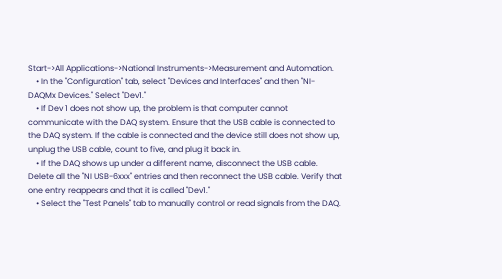Start->All Applications->National Instruments->Measurement and Automation.
    • In the "Configuration" tab, select "Devices and Interfaces" and then "NI-DAQMx Devices." Select "Dev1."
    • If Dev 1 does not show up, the problem is that computer cannot communicate with the DAQ system. Ensure that the USB cable is connected to the DAQ system. If the cable is connected and the device still does not show up, unplug the USB cable, count to five, and plug it back in.
    • If the DAQ shows up under a different name, disconnect the USB cable. Delete all the "NI USB-6xxx" entries and then reconnect the USB cable. Verify that one entry reappears and that it is called "Dev1."
    • Select the "Test Panels" tab to manually control or read signals from the DAQ.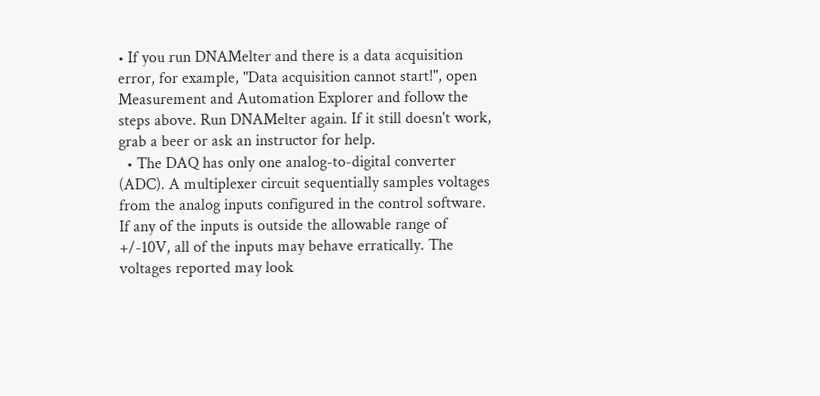• If you run DNAMelter and there is a data acquisition error, for example, "Data acquisition cannot start!", open Measurement and Automation Explorer and follow the steps above. Run DNAMelter again. If it still doesn't work, grab a beer or ask an instructor for help.
  • The DAQ has only one analog-to-digital converter (ADC). A multiplexer circuit sequentially samples voltages from the analog inputs configured in the control software. If any of the inputs is outside the allowable range of +/-10V, all of the inputs may behave erratically. The voltages reported may look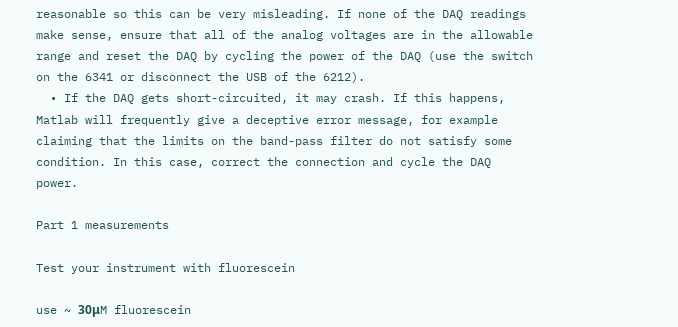reasonable so this can be very misleading. If none of the DAQ readings make sense, ensure that all of the analog voltages are in the allowable range and reset the DAQ by cycling the power of the DAQ (use the switch on the 6341 or disconnect the USB of the 6212).
  • If the DAQ gets short-circuited, it may crash. If this happens, Matlab will frequently give a deceptive error message, for example claiming that the limits on the band-pass filter do not satisfy some condition. In this case, correct the connection and cycle the DAQ power.

Part 1 measurements

Test your instrument with fluorescein

use ~ 30μM fluorescein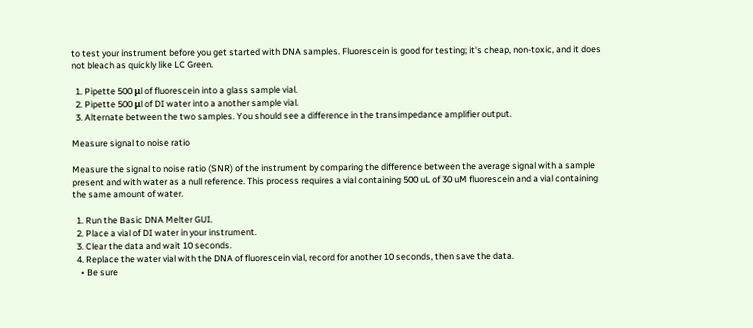to test your instrument before you get started with DNA samples. Fluorescein is good for testing; it's cheap, non-toxic, and it does not bleach as quickly like LC Green.

  1. Pipette 500 μl of fluorescein into a glass sample vial.
  2. Pipette 500 μl of DI water into a another sample vial.
  3. Alternate between the two samples. You should see a difference in the transimpedance amplifier output.

Measure signal to noise ratio

Measure the signal to noise ratio (SNR) of the instrument by comparing the difference between the average signal with a sample present and with water as a null reference. This process requires a vial containing 500 uL of 30 uM fluorescein and a vial containing the same amount of water.

  1. Run the Basic DNA Melter GUI.
  2. Place a vial of DI water in your instrument.
  3. Clear the data and wait 10 seconds.
  4. Replace the water vial with the DNA of fluorescein vial, record for another 10 seconds, then save the data.
    • Be sure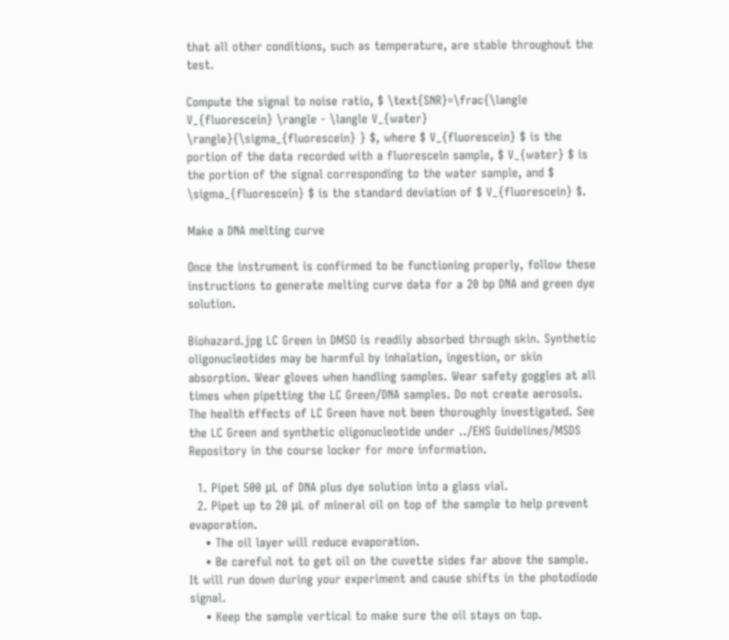that all other conditions, such as temperature, are stable throughout the test.

Compute the signal to noise ratio, $ \text{SNR}=\frac{\langle V_{fluorescein} \rangle - \langle V_{water} \rangle}{\sigma_{fluorescein} } $, where $ V_{fluorescein} $ is the portion of the data recorded with a fluorescein sample, $ V_{water} $ is the portion of the signal corresponding to the water sample, and $ \sigma_{fluorescein} $ is the standard deviation of $ V_{fluorescein} $.

Make a DNA melting curve

Once the instrument is confirmed to be functioning properly, follow these instructions to generate melting curve data for a 20 bp DNA and green dye solution.

Biohazard.jpg LC Green in DMSO is readily absorbed through skin. Synthetic oligonucleotides may be harmful by inhalation, ingestion, or skin absorption. Wear gloves when handling samples. Wear safety goggles at all times when pipetting the LC Green/DNA samples. Do not create aerosols. The health effects of LC Green have not been thoroughly investigated. See the LC Green and synthetic oligonucleotide under ../EHS Guidelines/MSDS Repository in the course locker for more information.

  1. Pipet 500 μL of DNA plus dye solution into a glass vial.
  2. Pipet up to 20 μL of mineral oil on top of the sample to help prevent evaporation.
    • The oil layer will reduce evaporation.
    • Be careful not to get oil on the cuvette sides far above the sample. It will run down during your experiment and cause shifts in the photodiode signal.
    • Keep the sample vertical to make sure the oil stays on top.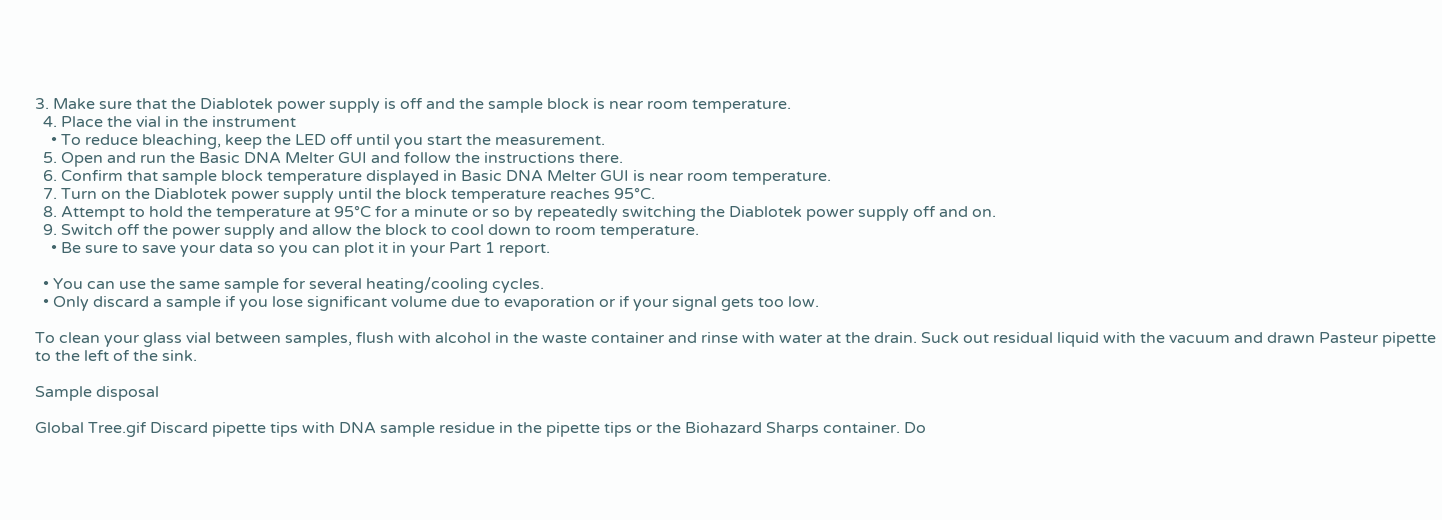3. Make sure that the Diablotek power supply is off and the sample block is near room temperature.
  4. Place the vial in the instrument
    • To reduce bleaching, keep the LED off until you start the measurement.
  5. Open and run the Basic DNA Melter GUI and follow the instructions there.
  6. Confirm that sample block temperature displayed in Basic DNA Melter GUI is near room temperature.
  7. Turn on the Diablotek power supply until the block temperature reaches 95°C.
  8. Attempt to hold the temperature at 95°C for a minute or so by repeatedly switching the Diablotek power supply off and on.
  9. Switch off the power supply and allow the block to cool down to room temperature.
    • Be sure to save your data so you can plot it in your Part 1 report.

  • You can use the same sample for several heating/cooling cycles.
  • Only discard a sample if you lose significant volume due to evaporation or if your signal gets too low.

To clean your glass vial between samples, flush with alcohol in the waste container and rinse with water at the drain. Suck out residual liquid with the vacuum and drawn Pasteur pipette to the left of the sink.

Sample disposal

Global Tree.gif Discard pipette tips with DNA sample residue in the pipette tips or the Biohazard Sharps container. Do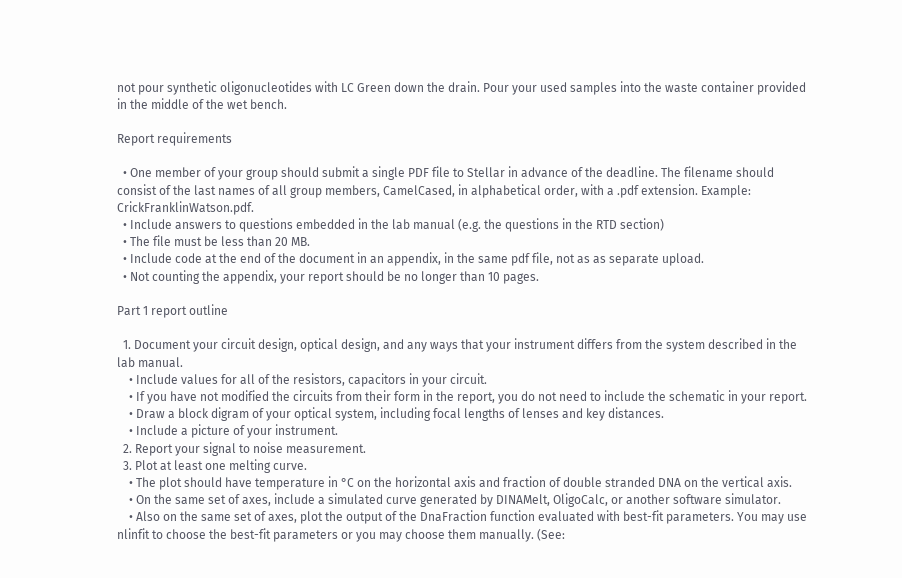not pour synthetic oligonucleotides with LC Green down the drain. Pour your used samples into the waste container provided in the middle of the wet bench.

Report requirements

  • One member of your group should submit a single PDF file to Stellar in advance of the deadline. The filename should consist of the last names of all group members, CamelCased, in alphabetical order, with a .pdf extension. Example: CrickFranklinWatson.pdf.
  • Include answers to questions embedded in the lab manual (e.g. the questions in the RTD section)
  • The file must be less than 20 MB.
  • Include code at the end of the document in an appendix, in the same pdf file, not as as separate upload.
  • Not counting the appendix, your report should be no longer than 10 pages.

Part 1 report outline

  1. Document your circuit design, optical design, and any ways that your instrument differs from the system described in the lab manual.
    • Include values for all of the resistors, capacitors in your circuit.
    • If you have not modified the circuits from their form in the report, you do not need to include the schematic in your report.
    • Draw a block digram of your optical system, including focal lengths of lenses and key distances.
    • Include a picture of your instrument.
  2. Report your signal to noise measurement.
  3. Plot at least one melting curve.
    • The plot should have temperature in °C on the horizontal axis and fraction of double stranded DNA on the vertical axis.
    • On the same set of axes, include a simulated curve generated by DINAMelt, OligoCalc, or another software simulator.
    • Also on the same set of axes, plot the output of the DnaFraction function evaluated with best-fit parameters. You may use nlinfit to choose the best-fit parameters or you may choose them manually. (See: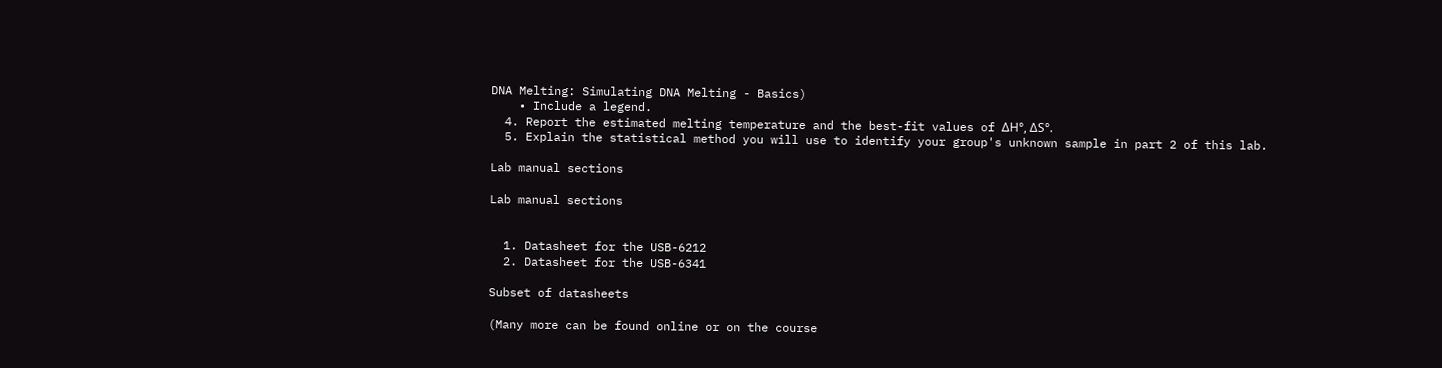DNA Melting: Simulating DNA Melting - Basics)
    • Include a legend.
  4. Report the estimated melting temperature and the best-fit values of ΔH°, ΔS°.
  5. Explain the statistical method you will use to identify your group's unknown sample in part 2 of this lab.

Lab manual sections

Lab manual sections


  1. Datasheet for the USB-6212
  2. Datasheet for the USB-6341

Subset of datasheets

(Many more can be found online or on the course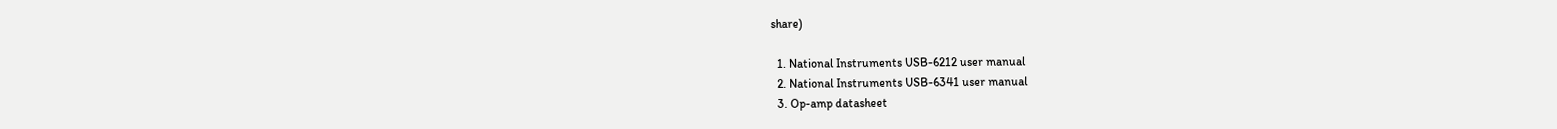share)

  1. National Instruments USB-6212 user manual
  2. National Instruments USB-6341 user manual
  3. Op-amp datasheet